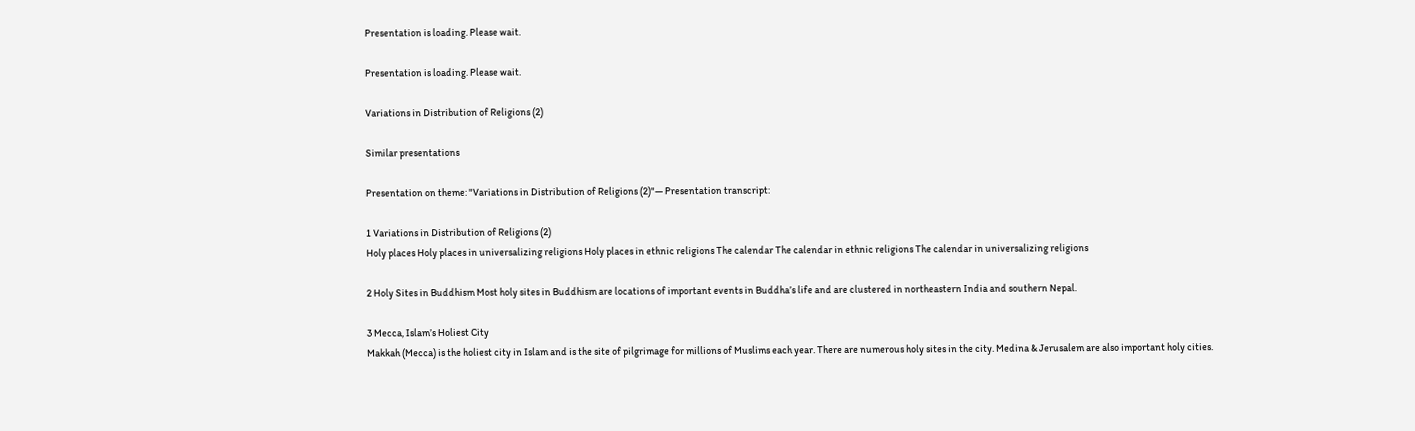Presentation is loading. Please wait.

Presentation is loading. Please wait.

Variations in Distribution of Religions (2)

Similar presentations

Presentation on theme: "Variations in Distribution of Religions (2)"— Presentation transcript:

1 Variations in Distribution of Religions (2)
Holy places Holy places in universalizing religions Holy places in ethnic religions The calendar The calendar in ethnic religions The calendar in universalizing religions

2 Holy Sites in Buddhism Most holy sites in Buddhism are locations of important events in Buddha’s life and are clustered in northeastern India and southern Nepal.

3 Mecca, Islam’s Holiest City
Makkah (Mecca) is the holiest city in Islam and is the site of pilgrimage for millions of Muslims each year. There are numerous holy sites in the city. Medina & Jerusalem are also important holy cities.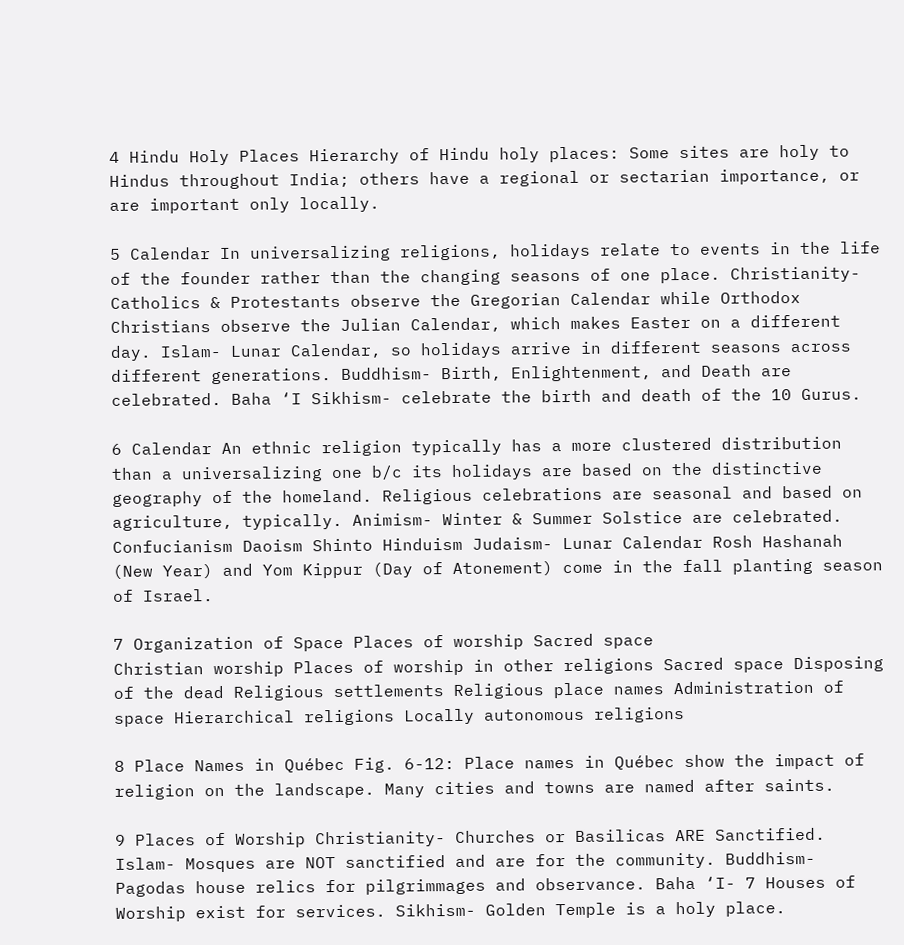4 Hindu Holy Places Hierarchy of Hindu holy places: Some sites are holy to Hindus throughout India; others have a regional or sectarian importance, or are important only locally.

5 Calendar In universalizing religions, holidays relate to events in the life of the founder rather than the changing seasons of one place. Christianity- Catholics & Protestants observe the Gregorian Calendar while Orthodox Christians observe the Julian Calendar, which makes Easter on a different day. Islam- Lunar Calendar, so holidays arrive in different seasons across different generations. Buddhism- Birth, Enlightenment, and Death are celebrated. Baha ‘I Sikhism- celebrate the birth and death of the 10 Gurus.

6 Calendar An ethnic religion typically has a more clustered distribution than a universalizing one b/c its holidays are based on the distinctive geography of the homeland. Religious celebrations are seasonal and based on agriculture, typically. Animism- Winter & Summer Solstice are celebrated. Confucianism Daoism Shinto Hinduism Judaism- Lunar Calendar Rosh Hashanah (New Year) and Yom Kippur (Day of Atonement) come in the fall planting season of Israel.

7 Organization of Space Places of worship Sacred space
Christian worship Places of worship in other religions Sacred space Disposing of the dead Religious settlements Religious place names Administration of space Hierarchical religions Locally autonomous religions

8 Place Names in Québec Fig. 6-12: Place names in Québec show the impact of religion on the landscape. Many cities and towns are named after saints.

9 Places of Worship Christianity- Churches or Basilicas ARE Sanctified.
Islam- Mosques are NOT sanctified and are for the community. Buddhism- Pagodas house relics for pilgrimmages and observance. Baha ‘I- 7 Houses of Worship exist for services. Sikhism- Golden Temple is a holy place.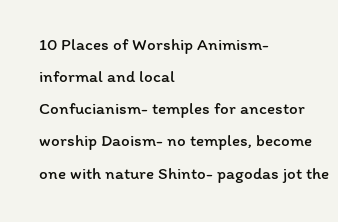10 Places of Worship Animism- informal and local
Confucianism- temples for ancestor worship Daoism- no temples, become one with nature Shinto- pagodas jot the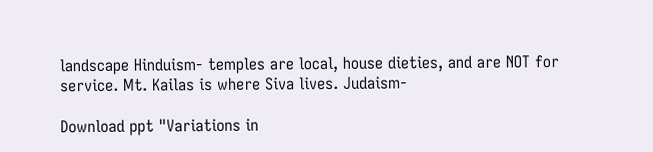landscape Hinduism- temples are local, house dieties, and are NOT for service. Mt. Kailas is where Siva lives. Judaism-

Download ppt "Variations in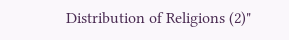Distribution of Religions (2)"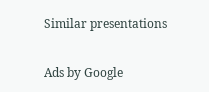Similar presentations

Ads by Google